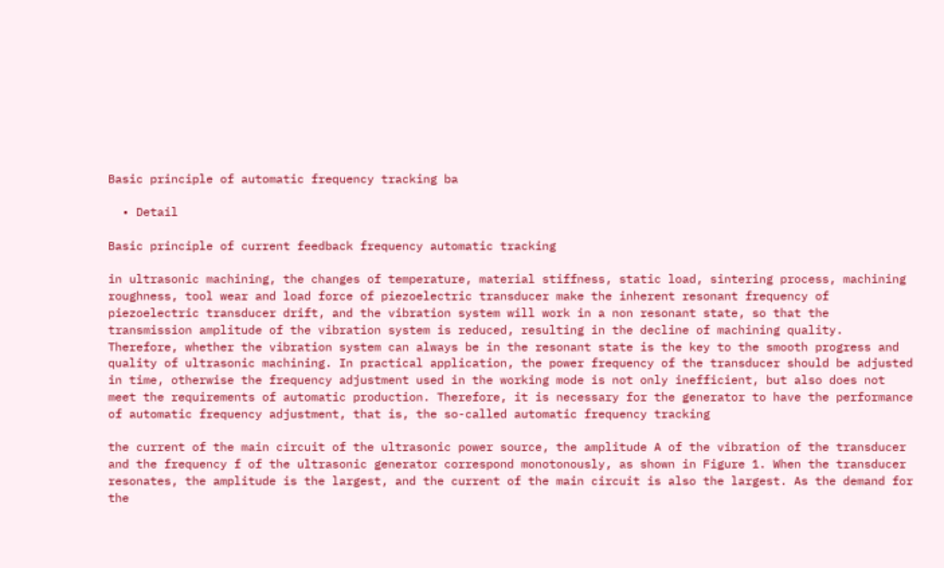Basic principle of automatic frequency tracking ba

  • Detail

Basic principle of current feedback frequency automatic tracking

in ultrasonic machining, the changes of temperature, material stiffness, static load, sintering process, machining roughness, tool wear and load force of piezoelectric transducer make the inherent resonant frequency of piezoelectric transducer drift, and the vibration system will work in a non resonant state, so that the transmission amplitude of the vibration system is reduced, resulting in the decline of machining quality. Therefore, whether the vibration system can always be in the resonant state is the key to the smooth progress and quality of ultrasonic machining. In practical application, the power frequency of the transducer should be adjusted in time, otherwise the frequency adjustment used in the working mode is not only inefficient, but also does not meet the requirements of automatic production. Therefore, it is necessary for the generator to have the performance of automatic frequency adjustment, that is, the so-called automatic frequency tracking

the current of the main circuit of the ultrasonic power source, the amplitude A of the vibration of the transducer and the frequency f of the ultrasonic generator correspond monotonously, as shown in Figure 1. When the transducer resonates, the amplitude is the largest, and the current of the main circuit is also the largest. As the demand for the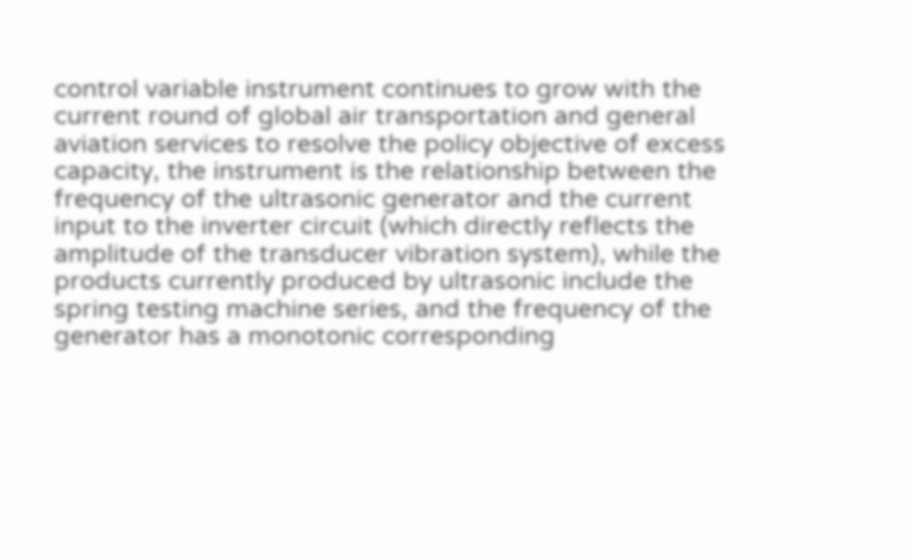control variable instrument continues to grow with the current round of global air transportation and general aviation services to resolve the policy objective of excess capacity, the instrument is the relationship between the frequency of the ultrasonic generator and the current input to the inverter circuit (which directly reflects the amplitude of the transducer vibration system), while the products currently produced by ultrasonic include the spring testing machine series, and the frequency of the generator has a monotonic corresponding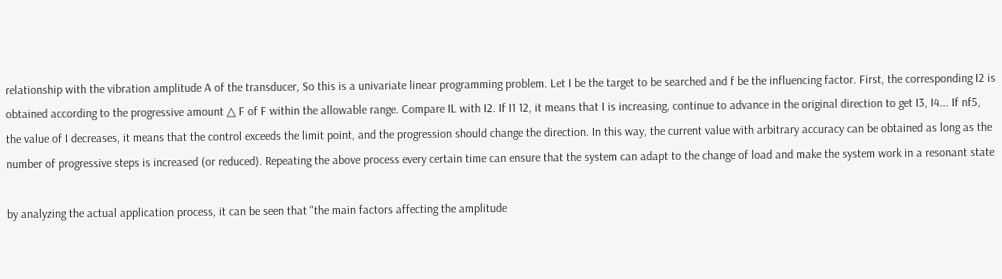relationship with the vibration amplitude A of the transducer, So this is a univariate linear programming problem. Let I be the target to be searched and f be the influencing factor. First, the corresponding I2 is obtained according to the progressive amount △ F of F within the allowable range. Compare IL with I2. If I1 12, it means that I is increasing, continue to advance in the original direction to get I3, I4... If nf5, the value of I decreases, it means that the control exceeds the limit point, and the progression should change the direction. In this way, the current value with arbitrary accuracy can be obtained as long as the number of progressive steps is increased (or reduced). Repeating the above process every certain time can ensure that the system can adapt to the change of load and make the system work in a resonant state

by analyzing the actual application process, it can be seen that "the main factors affecting the amplitude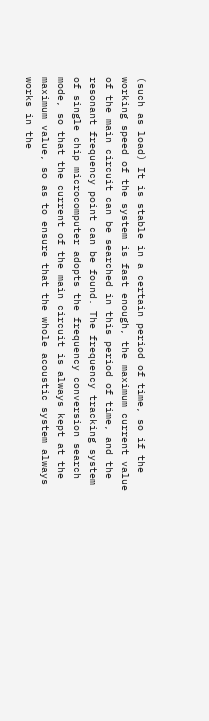(such as load) It is stable in a certain period of time, so if the working speed of the system is fast enough, the maximum current value of the main circuit can be searched in this period of time, and the resonant frequency point can be found. The frequency tracking system of single chip microcomputer adopts the frequency conversion search mode, so that the current of the main circuit is always kept at the maximum value, so as to ensure that the whole acoustic system always works in the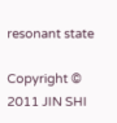resonant state

Copyright © 2011 JIN SHI